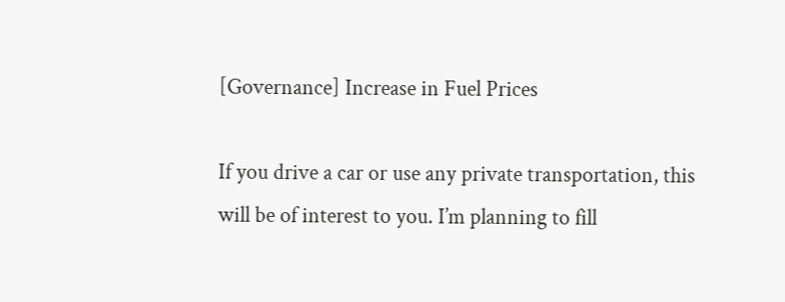[Governance] Increase in Fuel Prices

If you drive a car or use any private transportation, this will be of interest to you. I’m planning to fill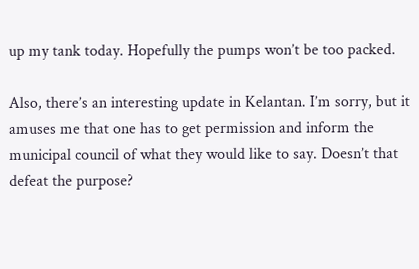up my tank today. Hopefully the pumps won’t be too packed.

Also, there’s an interesting update in Kelantan. I’m sorry, but it amuses me that one has to get permission and inform the municipal council of what they would like to say. Doesn’t that defeat the purpose?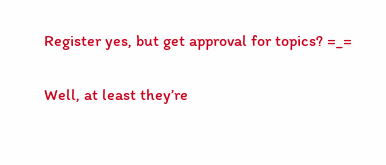Register yes, but get approval for topics? =_=

Well, at least they’re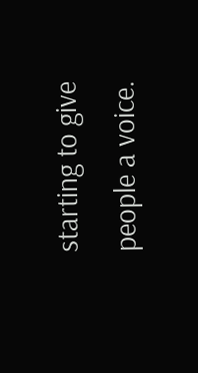starting to give people a voice.